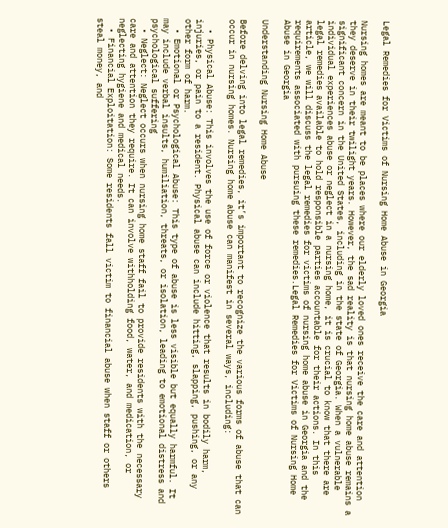Legal Remedies for Victims of Nursing Home Abuse in Georgia

Nursing homes are meant to be places where our elderly loved ones receive the care and attention they deserve in their twilight years. However, the sad reality is that nursing home abuse remains a significant concern in the United States, including in the state of Georgia. When a vulnerable individual experiences abuse or neglect in a nursing home, it is crucial to know that there are legal remedies available to hold responsible parties accountable for their actions. In this article, we will discuss the legal remedies for victims of nursing home abuse in Georgia and the requirements associated with pursuing these remedies.Legal Remedies for Victims of Nursing Home Abuse in Georgia

Understanding Nursing Home Abuse

Before delving into legal remedies, it’s important to recognize the various forms of abuse that can occur in nursing homes. Nursing home abuse can manifest in several ways, including:

  • Physical Abuse: This involves the use of force or violence that results in bodily harm, injuries, or pain to a resident. Physical abuse can include hitting, slapping, pushing, or any other form of harm.
  • Emotional or Psychological Abuse: This type of abuse is less visible but equally harmful. It may include verbal insults, humiliation, threats, or isolation, leading to emotional distress and psychological suffering
  • Neglect: Neglect occurs when nursing home staff fail to provide residents with the necessary care and attention they require. It can involve withholding food, water, and medication, or neglecting hygiene and medical needs.
  • Financial Exploitation: Some residents fall victim to financial abuse when staff or others steal money, and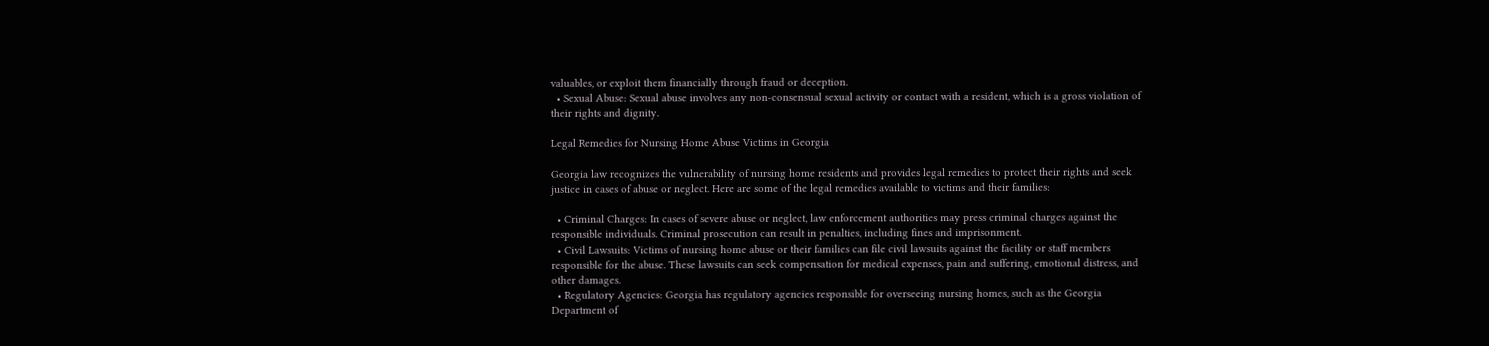valuables, or exploit them financially through fraud or deception.
  • Sexual Abuse: Sexual abuse involves any non-consensual sexual activity or contact with a resident, which is a gross violation of their rights and dignity.

Legal Remedies for Nursing Home Abuse Victims in Georgia

Georgia law recognizes the vulnerability of nursing home residents and provides legal remedies to protect their rights and seek justice in cases of abuse or neglect. Here are some of the legal remedies available to victims and their families:

  • Criminal Charges: In cases of severe abuse or neglect, law enforcement authorities may press criminal charges against the responsible individuals. Criminal prosecution can result in penalties, including fines and imprisonment.
  • Civil Lawsuits: Victims of nursing home abuse or their families can file civil lawsuits against the facility or staff members responsible for the abuse. These lawsuits can seek compensation for medical expenses, pain and suffering, emotional distress, and other damages.
  • Regulatory Agencies: Georgia has regulatory agencies responsible for overseeing nursing homes, such as the Georgia Department of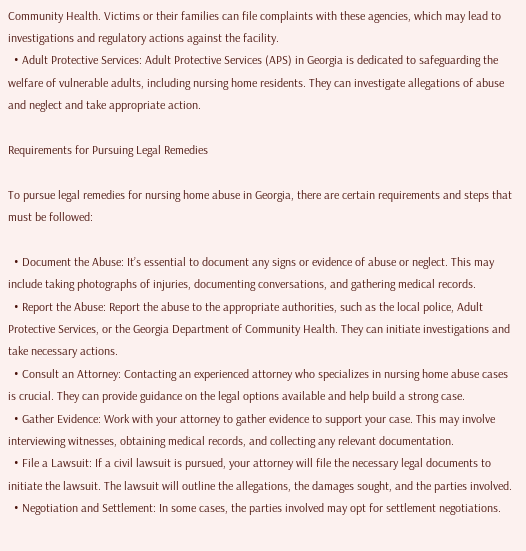Community Health. Victims or their families can file complaints with these agencies, which may lead to investigations and regulatory actions against the facility.
  • Adult Protective Services: Adult Protective Services (APS) in Georgia is dedicated to safeguarding the welfare of vulnerable adults, including nursing home residents. They can investigate allegations of abuse and neglect and take appropriate action.

Requirements for Pursuing Legal Remedies

To pursue legal remedies for nursing home abuse in Georgia, there are certain requirements and steps that must be followed:

  • Document the Abuse: It’s essential to document any signs or evidence of abuse or neglect. This may include taking photographs of injuries, documenting conversations, and gathering medical records.
  • Report the Abuse: Report the abuse to the appropriate authorities, such as the local police, Adult Protective Services, or the Georgia Department of Community Health. They can initiate investigations and take necessary actions.
  • Consult an Attorney: Contacting an experienced attorney who specializes in nursing home abuse cases is crucial. They can provide guidance on the legal options available and help build a strong case.
  • Gather Evidence: Work with your attorney to gather evidence to support your case. This may involve interviewing witnesses, obtaining medical records, and collecting any relevant documentation.
  • File a Lawsuit: If a civil lawsuit is pursued, your attorney will file the necessary legal documents to initiate the lawsuit. The lawsuit will outline the allegations, the damages sought, and the parties involved.
  • Negotiation and Settlement: In some cases, the parties involved may opt for settlement negotiations.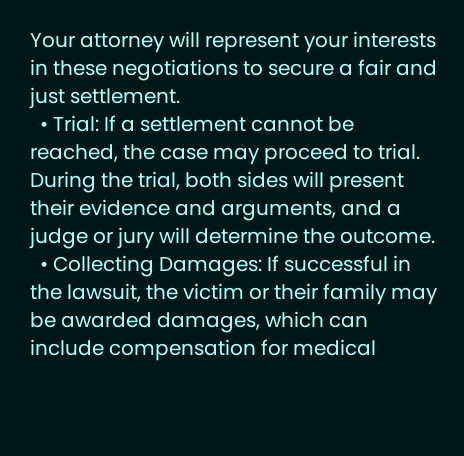Your attorney will represent your interests in these negotiations to secure a fair and just settlement.
  • Trial: If a settlement cannot be reached, the case may proceed to trial. During the trial, both sides will present their evidence and arguments, and a judge or jury will determine the outcome.
  • Collecting Damages: If successful in the lawsuit, the victim or their family may be awarded damages, which can include compensation for medical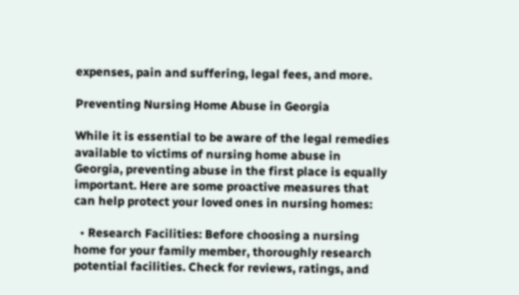expenses, pain and suffering, legal fees, and more.

Preventing Nursing Home Abuse in Georgia

While it is essential to be aware of the legal remedies available to victims of nursing home abuse in Georgia, preventing abuse in the first place is equally important. Here are some proactive measures that can help protect your loved ones in nursing homes:

  • Research Facilities: Before choosing a nursing home for your family member, thoroughly research potential facilities. Check for reviews, ratings, and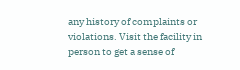any history of complaints or violations. Visit the facility in person to get a sense of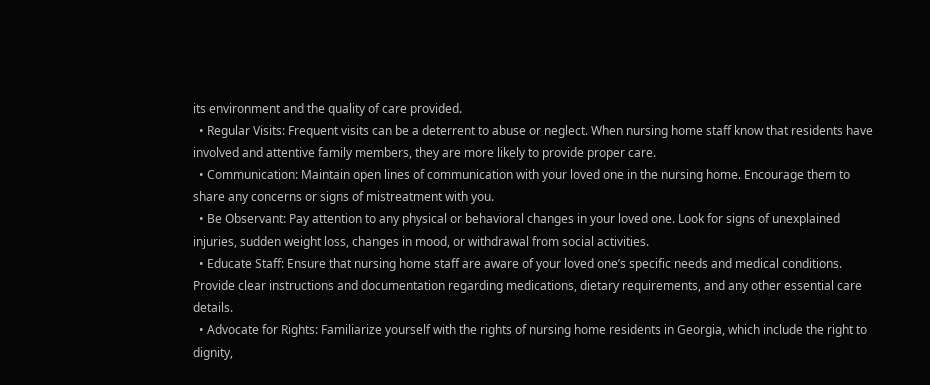its environment and the quality of care provided.
  • Regular Visits: Frequent visits can be a deterrent to abuse or neglect. When nursing home staff know that residents have involved and attentive family members, they are more likely to provide proper care.
  • Communication: Maintain open lines of communication with your loved one in the nursing home. Encourage them to share any concerns or signs of mistreatment with you.
  • Be Observant: Pay attention to any physical or behavioral changes in your loved one. Look for signs of unexplained injuries, sudden weight loss, changes in mood, or withdrawal from social activities.
  • Educate Staff: Ensure that nursing home staff are aware of your loved one’s specific needs and medical conditions. Provide clear instructions and documentation regarding medications, dietary requirements, and any other essential care details.
  • Advocate for Rights: Familiarize yourself with the rights of nursing home residents in Georgia, which include the right to dignity,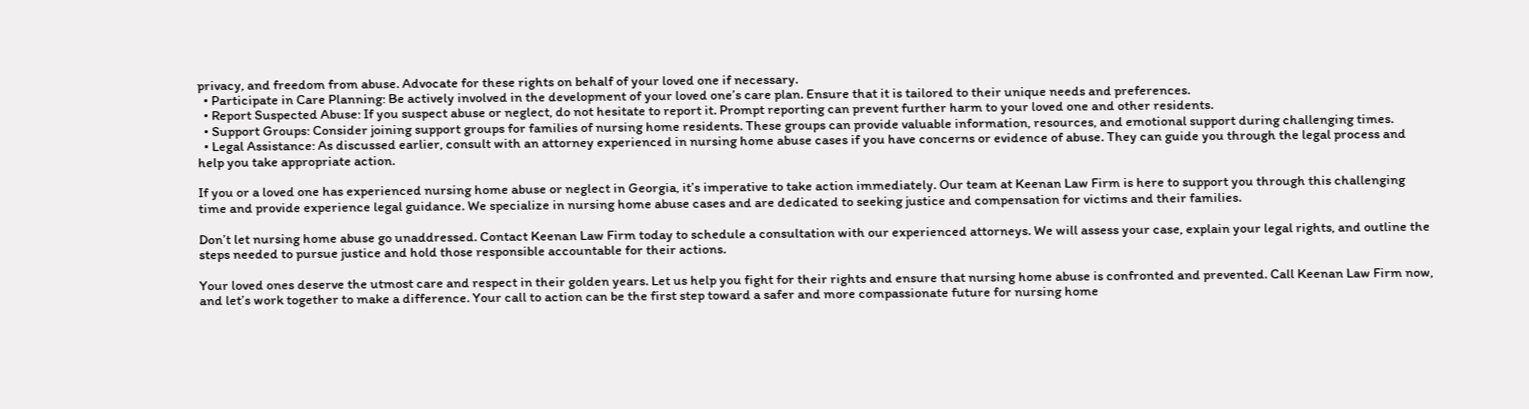privacy, and freedom from abuse. Advocate for these rights on behalf of your loved one if necessary.
  • Participate in Care Planning: Be actively involved in the development of your loved one’s care plan. Ensure that it is tailored to their unique needs and preferences.
  • Report Suspected Abuse: If you suspect abuse or neglect, do not hesitate to report it. Prompt reporting can prevent further harm to your loved one and other residents.
  • Support Groups: Consider joining support groups for families of nursing home residents. These groups can provide valuable information, resources, and emotional support during challenging times.
  • Legal Assistance: As discussed earlier, consult with an attorney experienced in nursing home abuse cases if you have concerns or evidence of abuse. They can guide you through the legal process and help you take appropriate action.

If you or a loved one has experienced nursing home abuse or neglect in Georgia, it’s imperative to take action immediately. Our team at Keenan Law Firm is here to support you through this challenging time and provide experience legal guidance. We specialize in nursing home abuse cases and are dedicated to seeking justice and compensation for victims and their families.

Don’t let nursing home abuse go unaddressed. Contact Keenan Law Firm today to schedule a consultation with our experienced attorneys. We will assess your case, explain your legal rights, and outline the steps needed to pursue justice and hold those responsible accountable for their actions.

Your loved ones deserve the utmost care and respect in their golden years. Let us help you fight for their rights and ensure that nursing home abuse is confronted and prevented. Call Keenan Law Firm now, and let’s work together to make a difference. Your call to action can be the first step toward a safer and more compassionate future for nursing home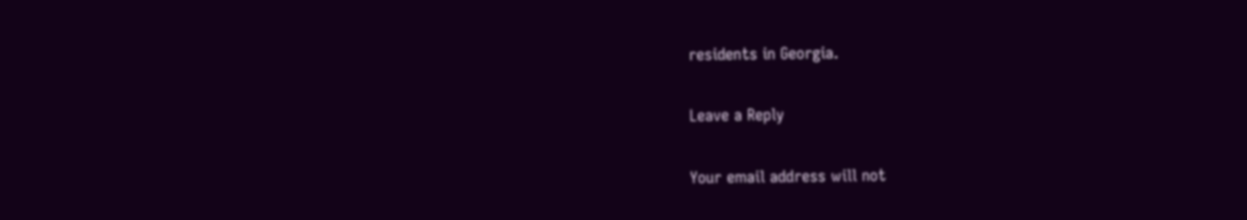residents in Georgia.

Leave a Reply

Your email address will not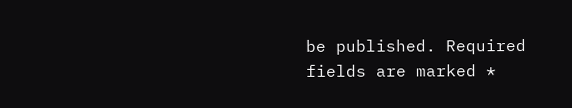be published. Required fields are marked *